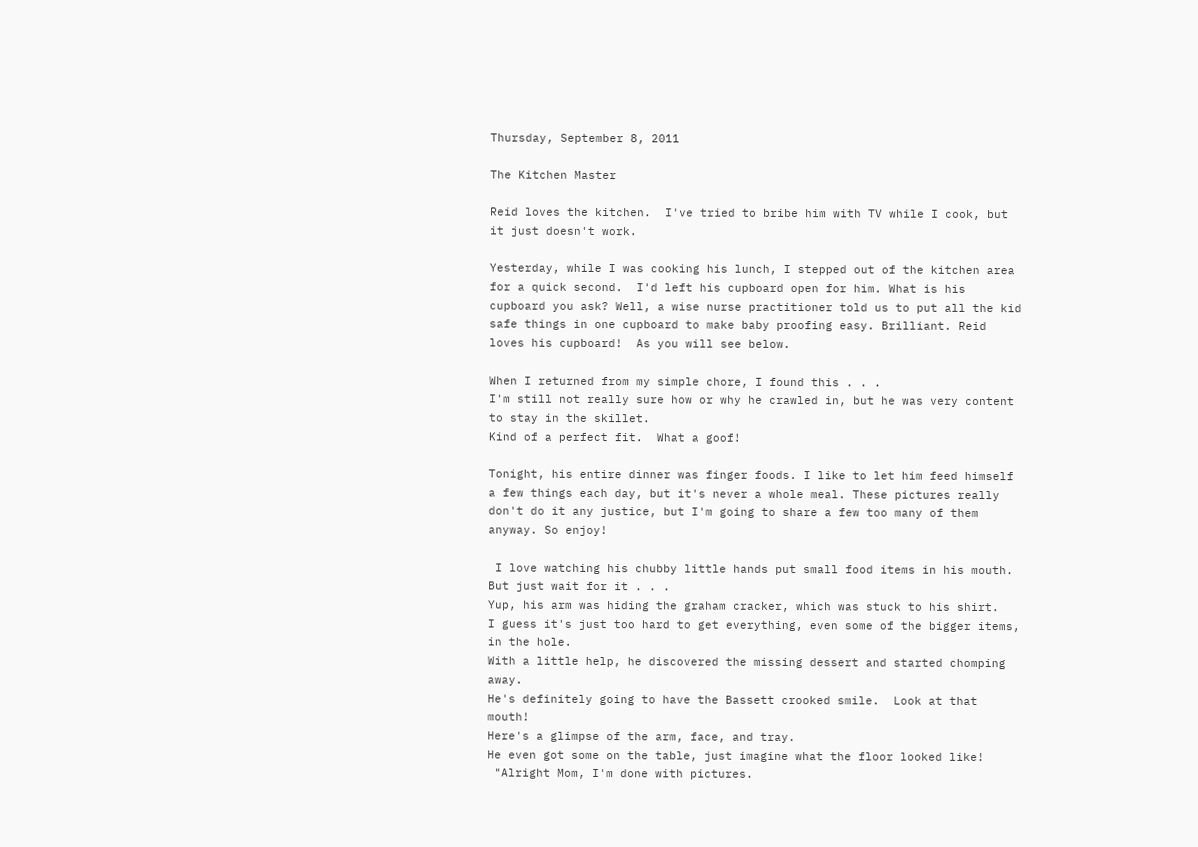Thursday, September 8, 2011

The Kitchen Master

Reid loves the kitchen.  I've tried to bribe him with TV while I cook, but it just doesn't work.

Yesterday, while I was cooking his lunch, I stepped out of the kitchen area for a quick second.  I'd left his cupboard open for him. What is his cupboard you ask? Well, a wise nurse practitioner told us to put all the kid safe things in one cupboard to make baby proofing easy. Brilliant. Reid loves his cupboard!  As you will see below.

When I returned from my simple chore, I found this . . .
I'm still not really sure how or why he crawled in, but he was very content to stay in the skillet.
Kind of a perfect fit.  What a goof!

Tonight, his entire dinner was finger foods. I like to let him feed himself a few things each day, but it's never a whole meal. These pictures really don't do it any justice, but I'm going to share a few too many of them anyway. So enjoy!

 I love watching his chubby little hands put small food items in his mouth.
But just wait for it . . .
Yup, his arm was hiding the graham cracker, which was stuck to his shirt.
I guess it's just too hard to get everything, even some of the bigger items, in the hole.
With a little help, he discovered the missing dessert and started chomping away.
He's definitely going to have the Bassett crooked smile.  Look at that mouth!
Here's a glimpse of the arm, face, and tray.
He even got some on the table, just imagine what the floor looked like!
 "Alright Mom, I'm done with pictures.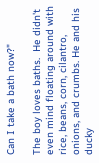Can I take a bath now?"

The boy loves baths.  He didn't even mind floating around with rice, beans, corn, cilantro, onions, and crumbs. He and his ducky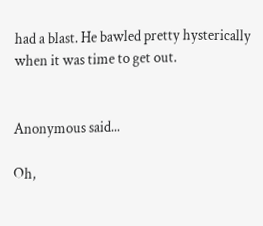had a blast. He bawled pretty hysterically when it was time to get out.


Anonymous said...

Oh,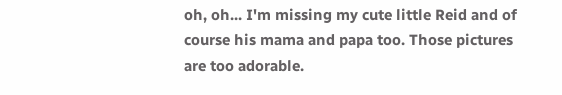oh, oh... I'm missing my cute little Reid and of course his mama and papa too. Those pictures are too adorable.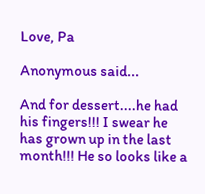Love, Pa

Anonymous said...

And for dessert....he had his fingers!!! I swear he has grown up in the last month!!! He so looks like a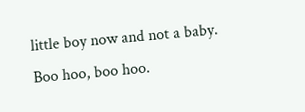little boy now and not a baby. Boo hoo, boo hoo.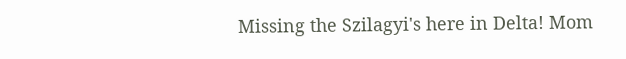Missing the Szilagyi's here in Delta! Mom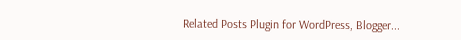Related Posts Plugin for WordPress, Blogger...